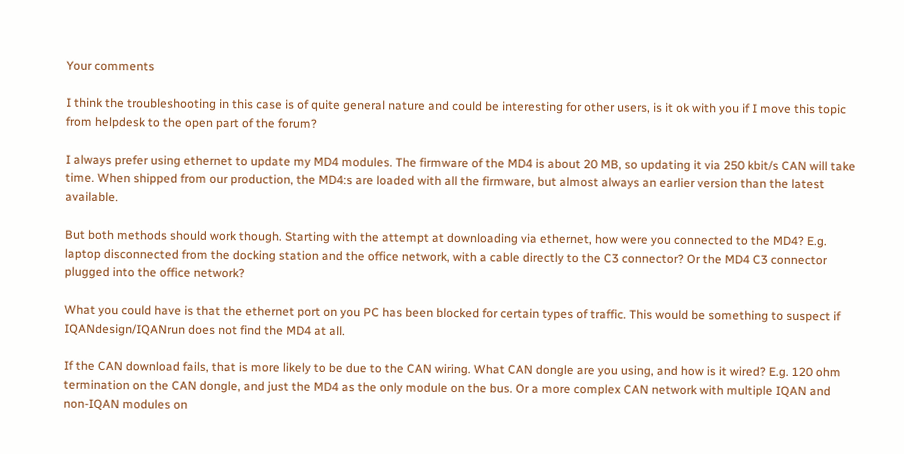Your comments

I think the troubleshooting in this case is of quite general nature and could be interesting for other users, is it ok with you if I move this topic from helpdesk to the open part of the forum?

I always prefer using ethernet to update my MD4 modules. The firmware of the MD4 is about 20 MB, so updating it via 250 kbit/s CAN will take time. When shipped from our production, the MD4:s are loaded with all the firmware, but almost always an earlier version than the latest available.

But both methods should work though. Starting with the attempt at downloading via ethernet, how were you connected to the MD4? E.g. laptop disconnected from the docking station and the office network, with a cable directly to the C3 connector? Or the MD4 C3 connector plugged into the office network?

What you could have is that the ethernet port on you PC has been blocked for certain types of traffic. This would be something to suspect if IQANdesign/IQANrun does not find the MD4 at all.

If the CAN download fails, that is more likely to be due to the CAN wiring. What CAN dongle are you using, and how is it wired? E.g. 120 ohm termination on the CAN dongle, and just the MD4 as the only module on the bus. Or a more complex CAN network with multiple IQAN and non-IQAN modules on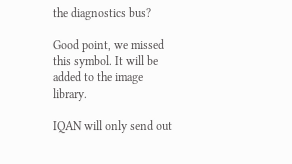the diagnostics bus?

Good point, we missed this symbol. It will be added to the image library.

IQAN will only send out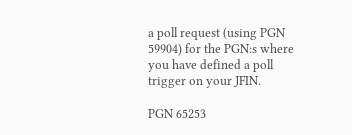a poll request (using PGN 59904) for the PGN:s where you have defined a poll trigger on your JFIN.

PGN 65253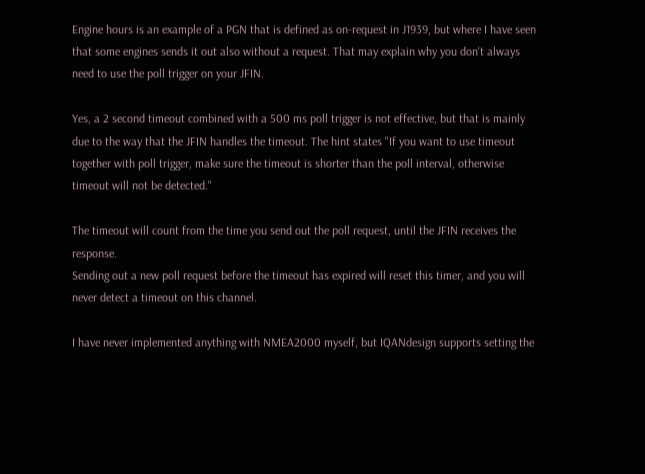Engine hours is an example of a PGN that is defined as on-request in J1939, but where I have seen that some engines sends it out also without a request. That may explain why you don't always need to use the poll trigger on your JFIN.

Yes, a 2 second timeout combined with a 500 ms poll trigger is not effective, but that is mainly due to the way that the JFIN handles the timeout. The hint states "If you want to use timeout together with poll trigger, make sure the timeout is shorter than the poll interval, otherwise timeout will not be detected."

The timeout will count from the time you send out the poll request, until the JFIN receives the response.
Sending out a new poll request before the timeout has expired will reset this timer, and you will never detect a timeout on this channel.

I have never implemented anything with NMEA2000 myself, but IQANdesign supports setting the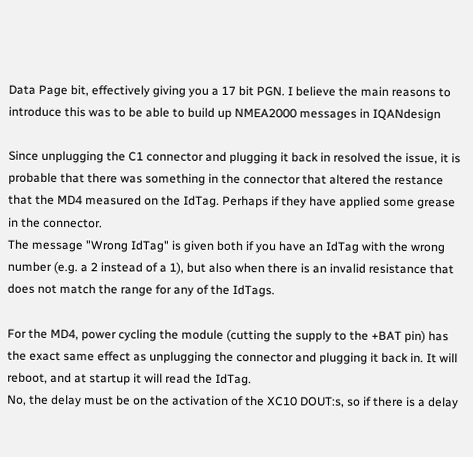Data Page bit, effectively giving you a 17 bit PGN. I believe the main reasons to introduce this was to be able to build up NMEA2000 messages in IQANdesign

Since unplugging the C1 connector and plugging it back in resolved the issue, it is probable that there was something in the connector that altered the restance that the MD4 measured on the IdTag. Perhaps if they have applied some grease in the connector.
The message "Wrong IdTag" is given both if you have an IdTag with the wrong number (e.g. a 2 instead of a 1), but also when there is an invalid resistance that does not match the range for any of the IdTags.

For the MD4, power cycling the module (cutting the supply to the +BAT pin) has the exact same effect as unplugging the connector and plugging it back in. It will reboot, and at startup it will read the IdTag.
No, the delay must be on the activation of the XC10 DOUT:s, so if there is a delay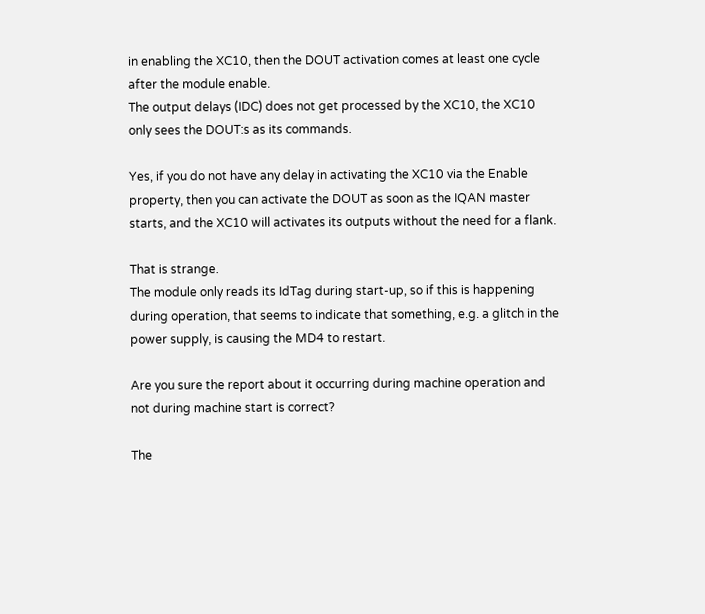in enabling the XC10, then the DOUT activation comes at least one cycle after the module enable.
The output delays (IDC) does not get processed by the XC10, the XC10 only sees the DOUT:s as its commands.

Yes, if you do not have any delay in activating the XC10 via the Enable property, then you can activate the DOUT as soon as the IQAN master starts, and the XC10 will activates its outputs without the need for a flank.

That is strange.
The module only reads its IdTag during start-up, so if this is happening during operation, that seems to indicate that something, e.g. a glitch in the power supply, is causing the MD4 to restart.

Are you sure the report about it occurring during machine operation and not during machine start is correct?

The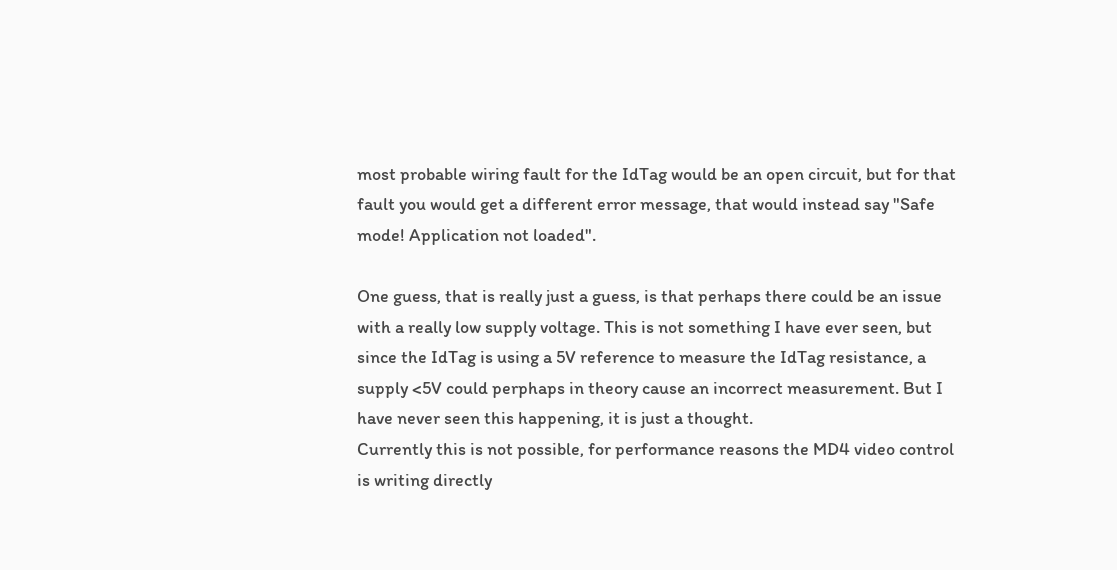most probable wiring fault for the IdTag would be an open circuit, but for that fault you would get a different error message, that would instead say "Safe mode! Application not loaded".

One guess, that is really just a guess, is that perhaps there could be an issue with a really low supply voltage. This is not something I have ever seen, but since the IdTag is using a 5V reference to measure the IdTag resistance, a supply <5V could perphaps in theory cause an incorrect measurement. But I have never seen this happening, it is just a thought.
Currently this is not possible, for performance reasons the MD4 video control is writing directly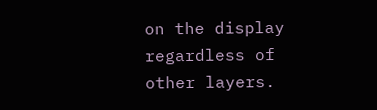on the display regardless of other layers.